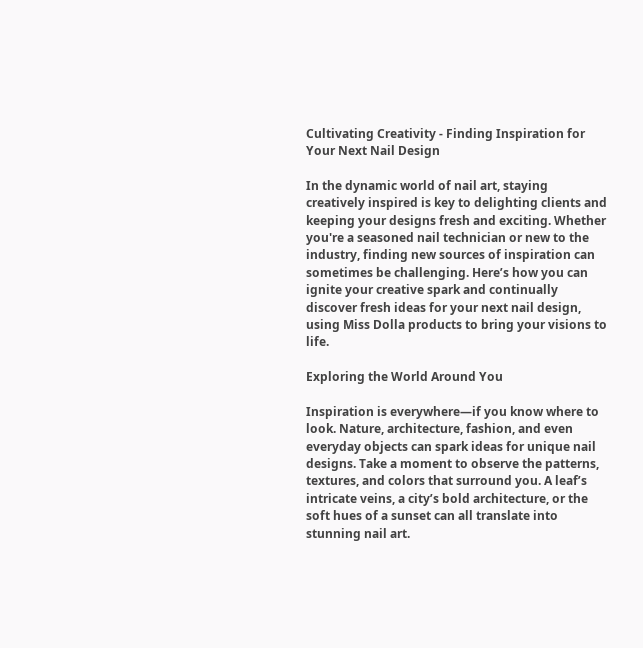Cultivating Creativity - Finding Inspiration for Your Next Nail Design

In the dynamic world of nail art, staying creatively inspired is key to delighting clients and keeping your designs fresh and exciting. Whether you're a seasoned nail technician or new to the industry, finding new sources of inspiration can sometimes be challenging. Here’s how you can ignite your creative spark and continually discover fresh ideas for your next nail design, using Miss Dolla products to bring your visions to life.

Exploring the World Around You

Inspiration is everywhere—if you know where to look. Nature, architecture, fashion, and even everyday objects can spark ideas for unique nail designs. Take a moment to observe the patterns, textures, and colors that surround you. A leaf’s intricate veins, a city’s bold architecture, or the soft hues of a sunset can all translate into stunning nail art.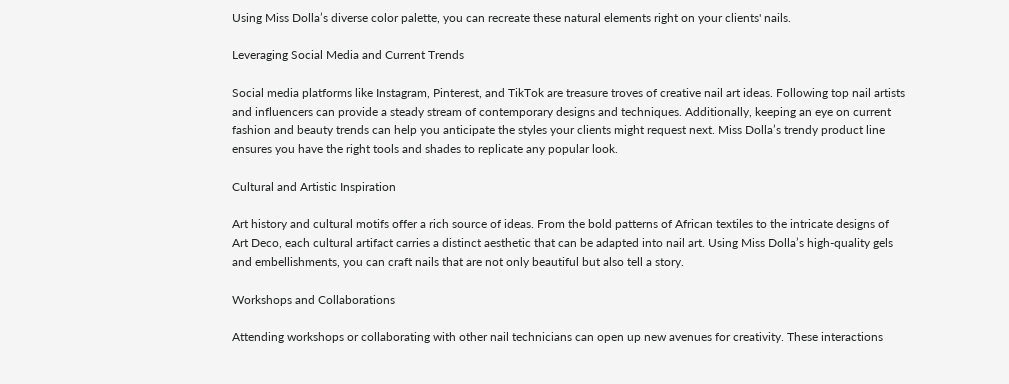Using Miss Dolla’s diverse color palette, you can recreate these natural elements right on your clients' nails.

Leveraging Social Media and Current Trends

Social media platforms like Instagram, Pinterest, and TikTok are treasure troves of creative nail art ideas. Following top nail artists and influencers can provide a steady stream of contemporary designs and techniques. Additionally, keeping an eye on current fashion and beauty trends can help you anticipate the styles your clients might request next. Miss Dolla’s trendy product line ensures you have the right tools and shades to replicate any popular look.

Cultural and Artistic Inspiration

Art history and cultural motifs offer a rich source of ideas. From the bold patterns of African textiles to the intricate designs of Art Deco, each cultural artifact carries a distinct aesthetic that can be adapted into nail art. Using Miss Dolla’s high-quality gels and embellishments, you can craft nails that are not only beautiful but also tell a story.

Workshops and Collaborations

Attending workshops or collaborating with other nail technicians can open up new avenues for creativity. These interactions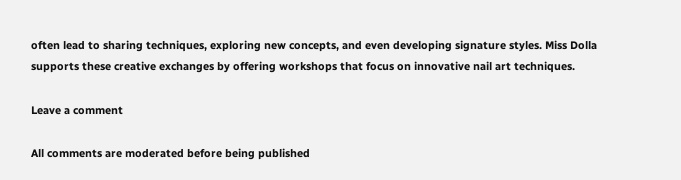often lead to sharing techniques, exploring new concepts, and even developing signature styles. Miss Dolla supports these creative exchanges by offering workshops that focus on innovative nail art techniques.

Leave a comment

All comments are moderated before being published